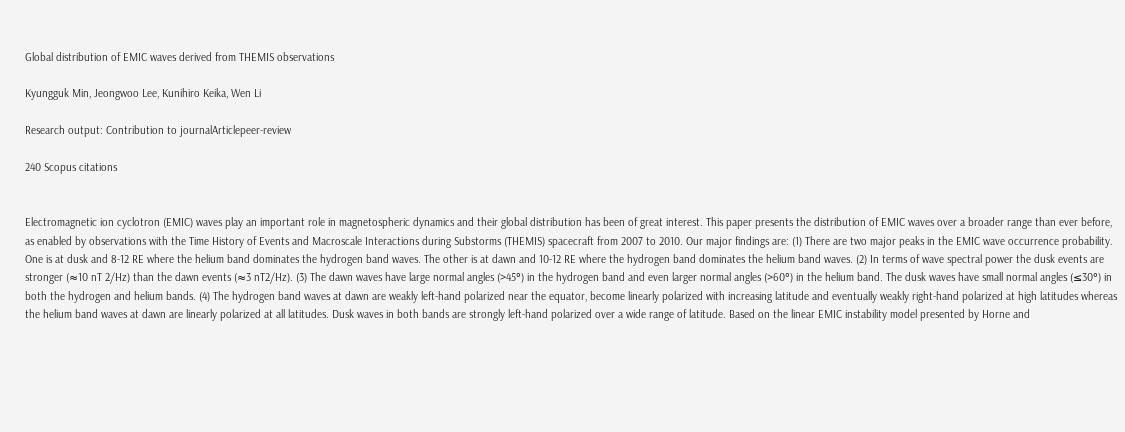Global distribution of EMIC waves derived from THEMIS observations

Kyungguk Min, Jeongwoo Lee, Kunihiro Keika, Wen Li

Research output: Contribution to journalArticlepeer-review

240 Scopus citations


Electromagnetic ion cyclotron (EMIC) waves play an important role in magnetospheric dynamics and their global distribution has been of great interest. This paper presents the distribution of EMIC waves over a broader range than ever before, as enabled by observations with the Time History of Events and Macroscale Interactions during Substorms (THEMIS) spacecraft from 2007 to 2010. Our major findings are: (1) There are two major peaks in the EMIC wave occurrence probability. One is at dusk and 8-12 RE where the helium band dominates the hydrogen band waves. The other is at dawn and 10-12 RE where the hydrogen band dominates the helium band waves. (2) In terms of wave spectral power the dusk events are stronger (≈10 nT 2/Hz) than the dawn events (≈3 nT2/Hz). (3) The dawn waves have large normal angles (>45°) in the hydrogen band and even larger normal angles (>60°) in the helium band. The dusk waves have small normal angles (≤30°) in both the hydrogen and helium bands. (4) The hydrogen band waves at dawn are weakly left-hand polarized near the equator, become linearly polarized with increasing latitude and eventually weakly right-hand polarized at high latitudes whereas the helium band waves at dawn are linearly polarized at all latitudes. Dusk waves in both bands are strongly left-hand polarized over a wide range of latitude. Based on the linear EMIC instability model presented by Horne and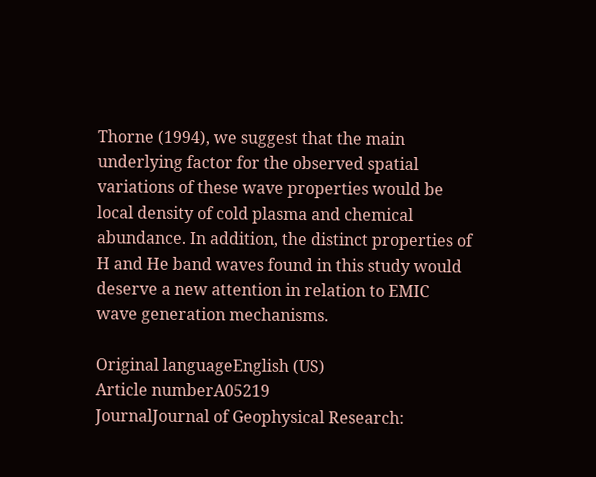Thorne (1994), we suggest that the main underlying factor for the observed spatial variations of these wave properties would be local density of cold plasma and chemical abundance. In addition, the distinct properties of H and He band waves found in this study would deserve a new attention in relation to EMIC wave generation mechanisms.

Original languageEnglish (US)
Article numberA05219
JournalJournal of Geophysical Research: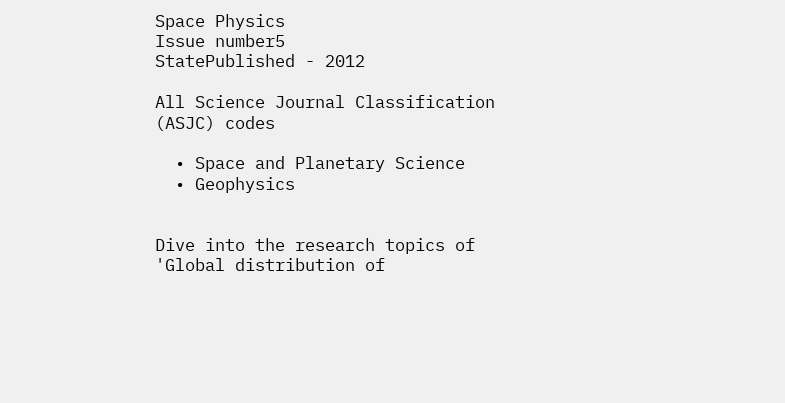Space Physics
Issue number5
StatePublished - 2012

All Science Journal Classification (ASJC) codes

  • Space and Planetary Science
  • Geophysics


Dive into the research topics of 'Global distribution of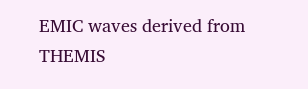EMIC waves derived from THEMIS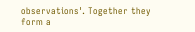observations'. Together they form a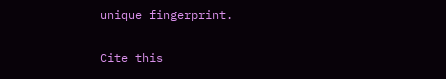unique fingerprint.

Cite this